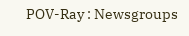POV-Ray : Newsgroups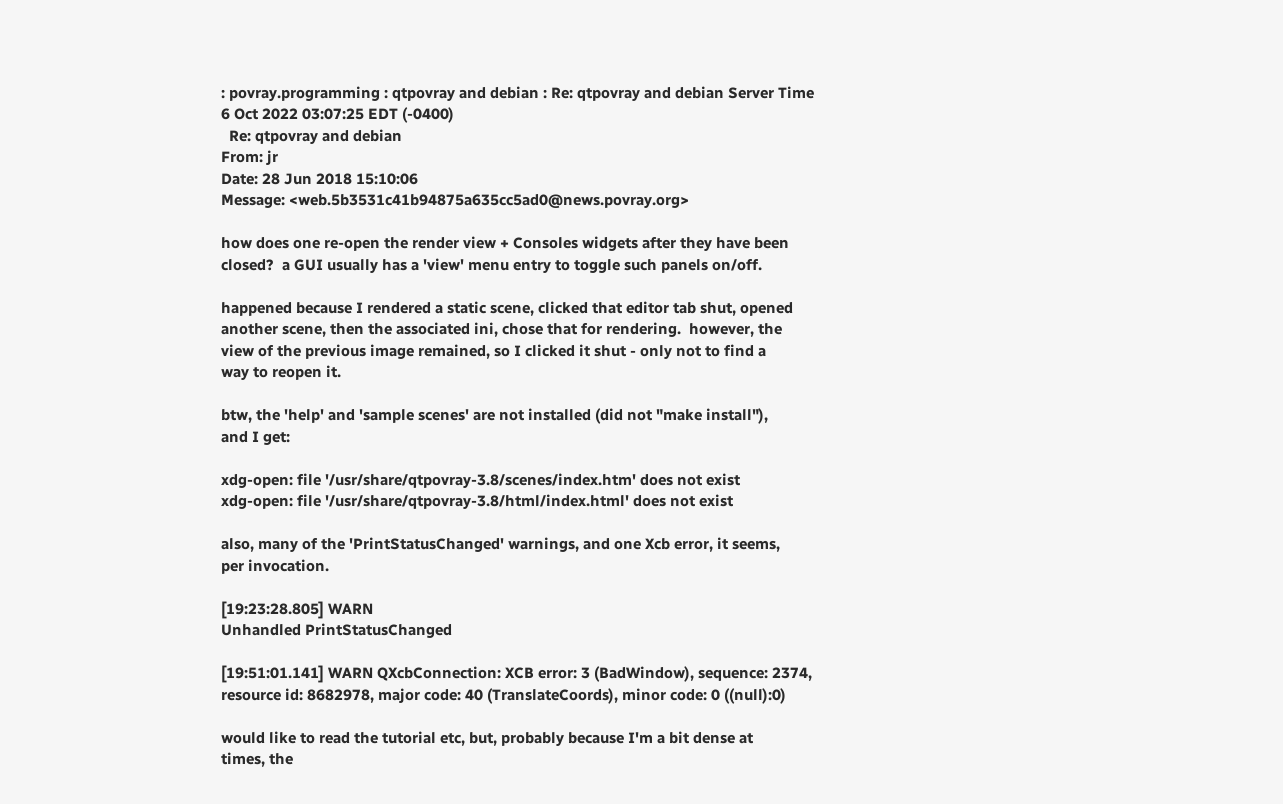: povray.programming : qtpovray and debian : Re: qtpovray and debian Server Time
6 Oct 2022 03:07:25 EDT (-0400)
  Re: qtpovray and debian
From: jr
Date: 28 Jun 2018 15:10:06
Message: <web.5b3531c41b94875a635cc5ad0@news.povray.org>

how does one re-open the render view + Consoles widgets after they have been
closed?  a GUI usually has a 'view' menu entry to toggle such panels on/off.

happened because I rendered a static scene, clicked that editor tab shut, opened
another scene, then the associated ini, chose that for rendering.  however, the
view of the previous image remained, so I clicked it shut - only not to find a
way to reopen it.

btw, the 'help' and 'sample scenes' are not installed (did not "make install"),
and I get:

xdg-open: file '/usr/share/qtpovray-3.8/scenes/index.htm' does not exist
xdg-open: file '/usr/share/qtpovray-3.8/html/index.html' does not exist

also, many of the 'PrintStatusChanged' warnings, and one Xcb error, it seems,
per invocation.

[19:23:28.805] WARN
Unhandled PrintStatusChanged

[19:51:01.141] WARN QXcbConnection: XCB error: 3 (BadWindow), sequence: 2374,
resource id: 8682978, major code: 40 (TranslateCoords), minor code: 0 ((null):0)

would like to read the tutorial etc, but, probably because I'm a bit dense at
times, the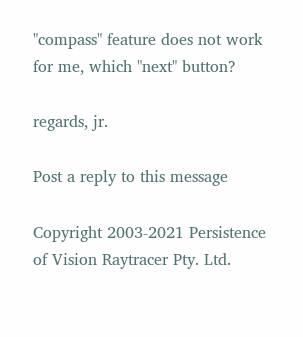"compass" feature does not work for me, which "next" button?

regards, jr.

Post a reply to this message

Copyright 2003-2021 Persistence of Vision Raytracer Pty. Ltd.